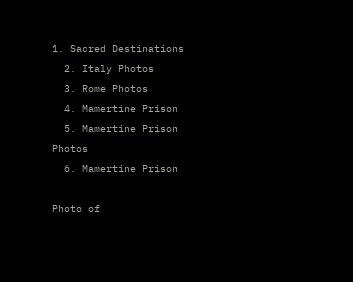1. Sacred Destinations
  2. Italy Photos
  3. Rome Photos
  4. Mamertine Prison
  5. Mamertine Prison Photos
  6. Mamertine Prison

Photo of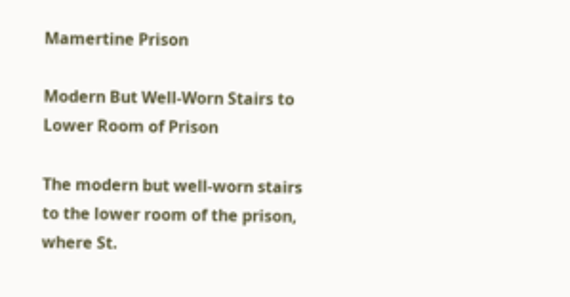Mamertine Prison

Modern But Well-Worn Stairs to Lower Room of Prison

The modern but well-worn stairs to the lower room of the prison, where St.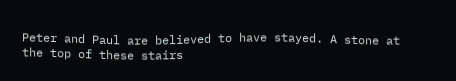Peter and Paul are believed to have stayed. A stone at the top of these stairs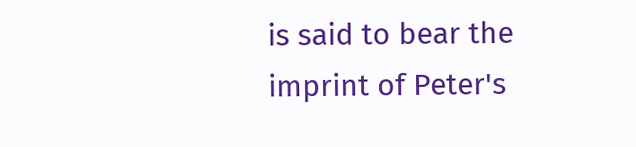is said to bear the imprint of Peter's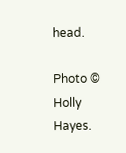head.

Photo © Holly Hayes.